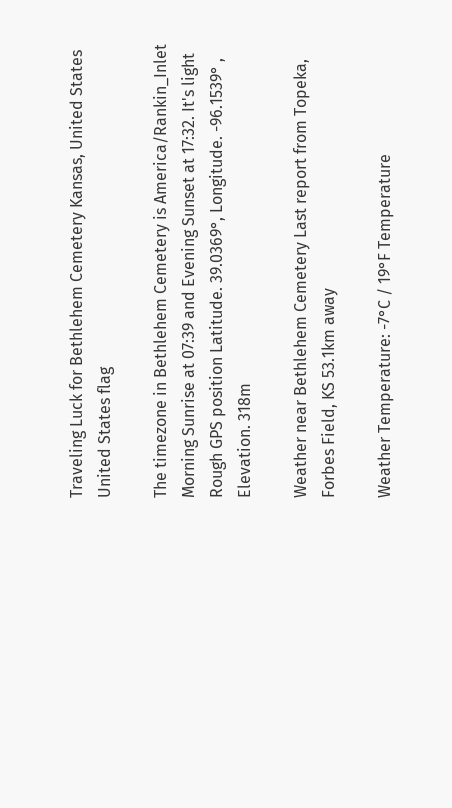Traveling Luck for Bethlehem Cemetery Kansas, United States United States flag

The timezone in Bethlehem Cemetery is America/Rankin_Inlet
Morning Sunrise at 07:39 and Evening Sunset at 17:32. It's light
Rough GPS position Latitude. 39.0369°, Longitude. -96.1539° , Elevation. 318m

Weather near Bethlehem Cemetery Last report from Topeka, Forbes Field, KS 53.1km away

Weather Temperature: -7°C / 19°F Temperature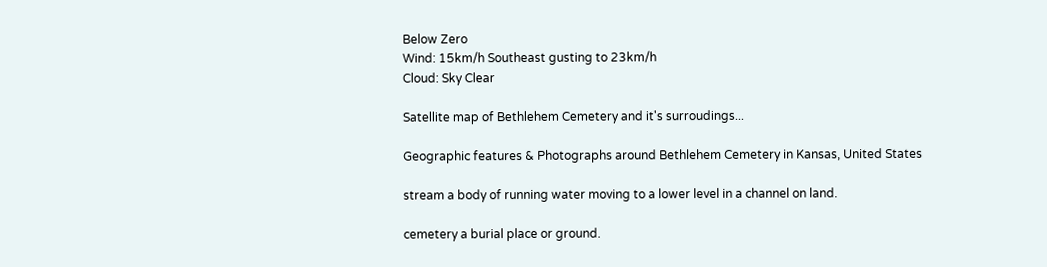Below Zero
Wind: 15km/h Southeast gusting to 23km/h
Cloud: Sky Clear

Satellite map of Bethlehem Cemetery and it's surroudings...

Geographic features & Photographs around Bethlehem Cemetery in Kansas, United States

stream a body of running water moving to a lower level in a channel on land.

cemetery a burial place or ground.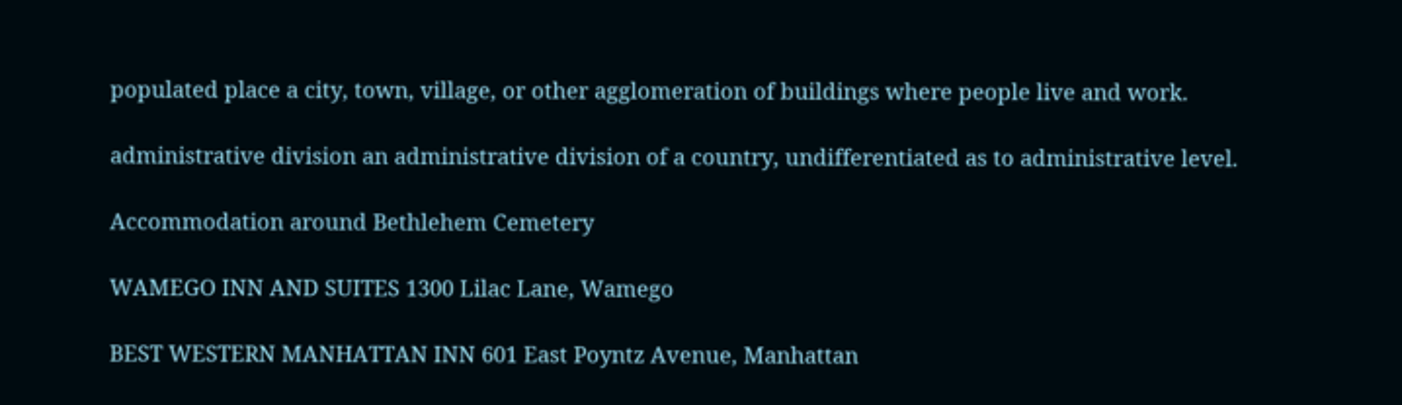populated place a city, town, village, or other agglomeration of buildings where people live and work.

administrative division an administrative division of a country, undifferentiated as to administrative level.

Accommodation around Bethlehem Cemetery

WAMEGO INN AND SUITES 1300 Lilac Lane, Wamego

BEST WESTERN MANHATTAN INN 601 East Poyntz Avenue, Manhattan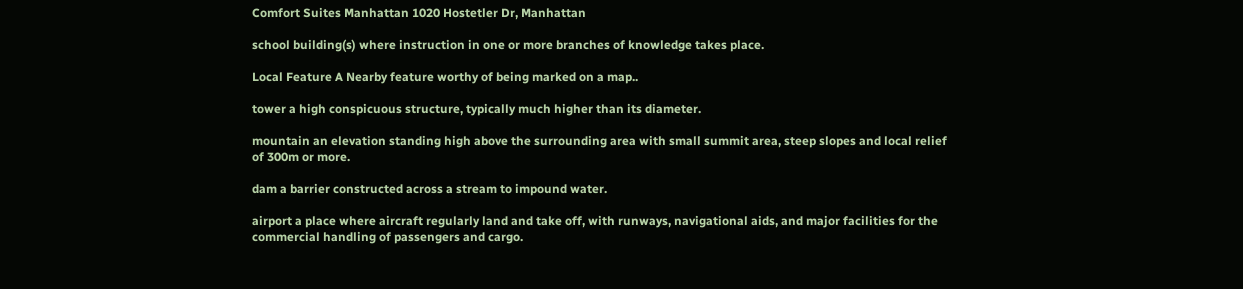Comfort Suites Manhattan 1020 Hostetler Dr, Manhattan

school building(s) where instruction in one or more branches of knowledge takes place.

Local Feature A Nearby feature worthy of being marked on a map..

tower a high conspicuous structure, typically much higher than its diameter.

mountain an elevation standing high above the surrounding area with small summit area, steep slopes and local relief of 300m or more.

dam a barrier constructed across a stream to impound water.

airport a place where aircraft regularly land and take off, with runways, navigational aids, and major facilities for the commercial handling of passengers and cargo.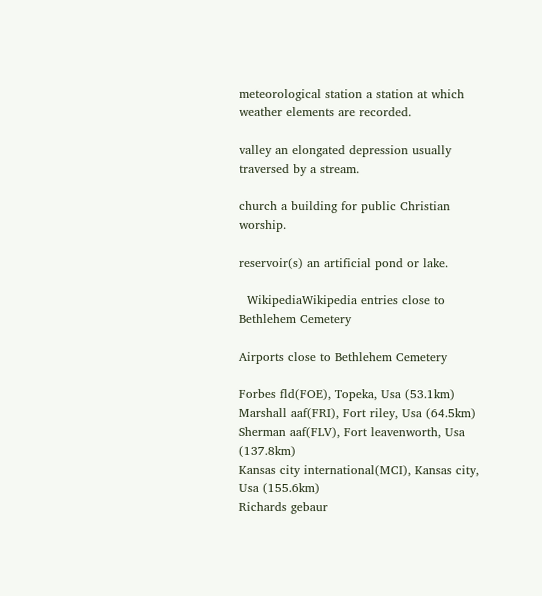meteorological station a station at which weather elements are recorded.

valley an elongated depression usually traversed by a stream.

church a building for public Christian worship.

reservoir(s) an artificial pond or lake.

  WikipediaWikipedia entries close to Bethlehem Cemetery

Airports close to Bethlehem Cemetery

Forbes fld(FOE), Topeka, Usa (53.1km)
Marshall aaf(FRI), Fort riley, Usa (64.5km)
Sherman aaf(FLV), Fort leavenworth, Usa (137.8km)
Kansas city international(MCI), Kansas city, Usa (155.6km)
Richards gebaur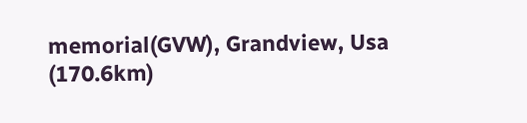memorial(GVW), Grandview, Usa (170.6km)